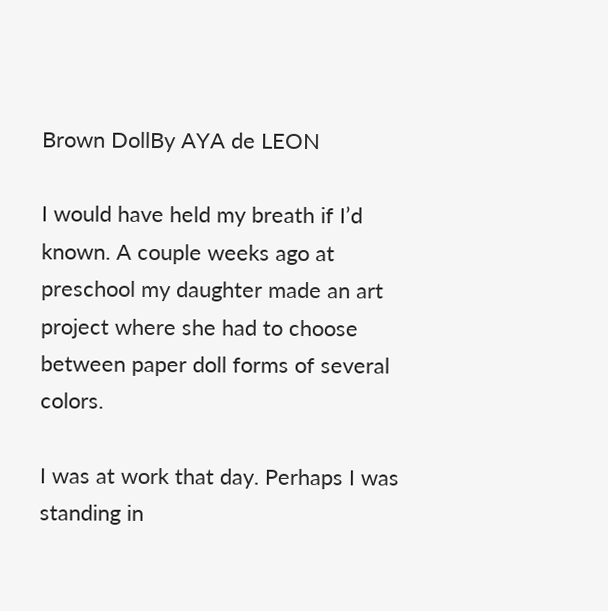Brown DollBy AYA de LEON

I would have held my breath if I’d known. A couple weeks ago at preschool my daughter made an art project where she had to choose between paper doll forms of several colors.

I was at work that day. Perhaps I was standing in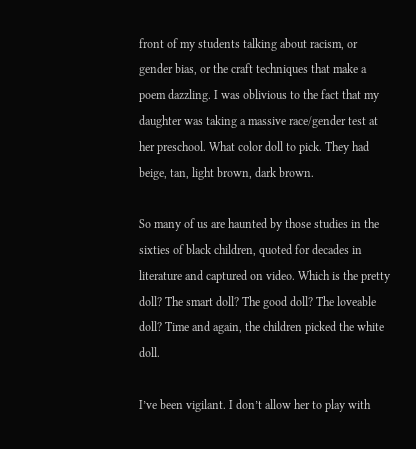front of my students talking about racism, or gender bias, or the craft techniques that make a poem dazzling. I was oblivious to the fact that my daughter was taking a massive race/gender test at her preschool. What color doll to pick. They had beige, tan, light brown, dark brown.

So many of us are haunted by those studies in the sixties of black children, quoted for decades in literature and captured on video. Which is the pretty doll? The smart doll? The good doll? The loveable doll? Time and again, the children picked the white doll.

I’ve been vigilant. I don’t allow her to play with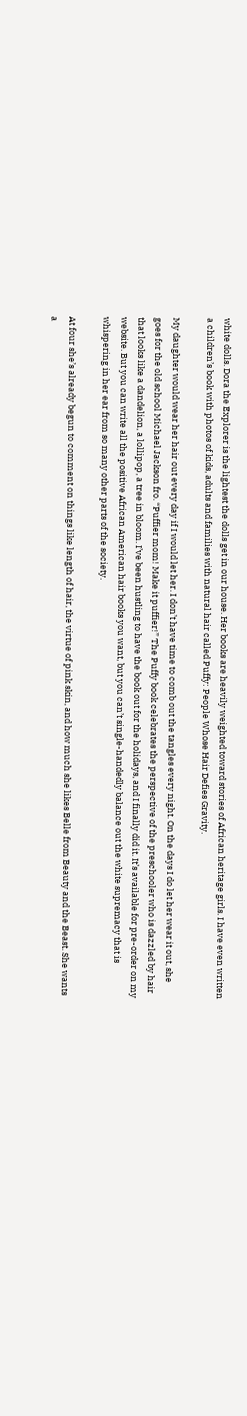white dolls. Dora the Explorer is the lightest the dolls get in our house. Her books are heavily weighted toward stories of African heritage girls. I have even written a children’s book with photos of kids, adults and families with natural hair called Puffy: People Whose Hair Defies Gravity.

My daughter would wear her hair out every day if I would let her. I don’t have time to comb out the tangles every night. On the days I do let her wear it out, she goes for the old school Michael Jackson fro. “Puffier mom! Make it puffier!” The Puffy book celebrates the perspective of the preschooler who is dazzled by hair that looks like a dandelion, a lollipop, a tree in bloom. I’ve been hustling to have the book out for the holidays, and I finally did it. It’s available for pre-order on my website. But you can write all the positive African American hair books you want, but you can’t single-handedly balance out the white supremacy that is whispering in her ear from so many other parts of the society.

At four she’s already begun to comment on things like length of hair, the virtue of pink skin, and how much she likes Belle from Beauty and the Beast. She wants a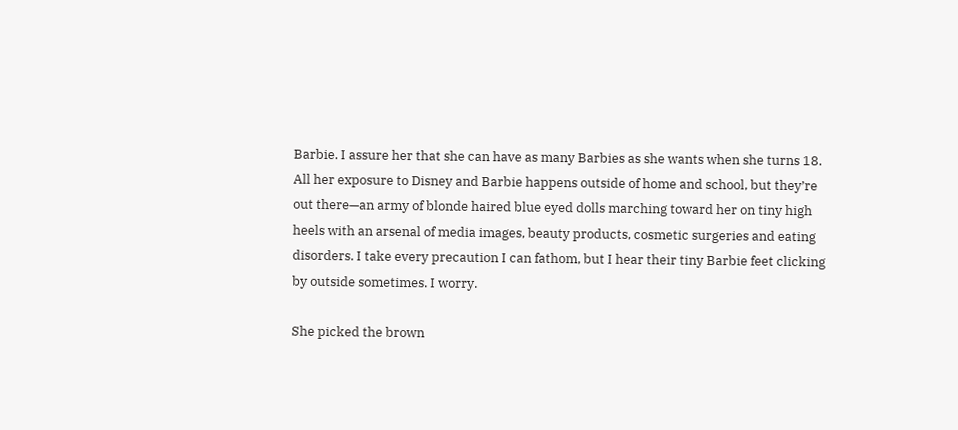Barbie. I assure her that she can have as many Barbies as she wants when she turns 18. All her exposure to Disney and Barbie happens outside of home and school, but they’re out there—an army of blonde haired blue eyed dolls marching toward her on tiny high heels with an arsenal of media images, beauty products, cosmetic surgeries and eating disorders. I take every precaution I can fathom, but I hear their tiny Barbie feet clicking by outside sometimes. I worry.

She picked the brown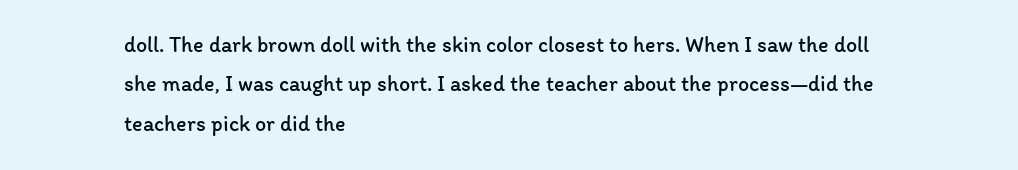doll. The dark brown doll with the skin color closest to hers. When I saw the doll she made, I was caught up short. I asked the teacher about the process—did the teachers pick or did the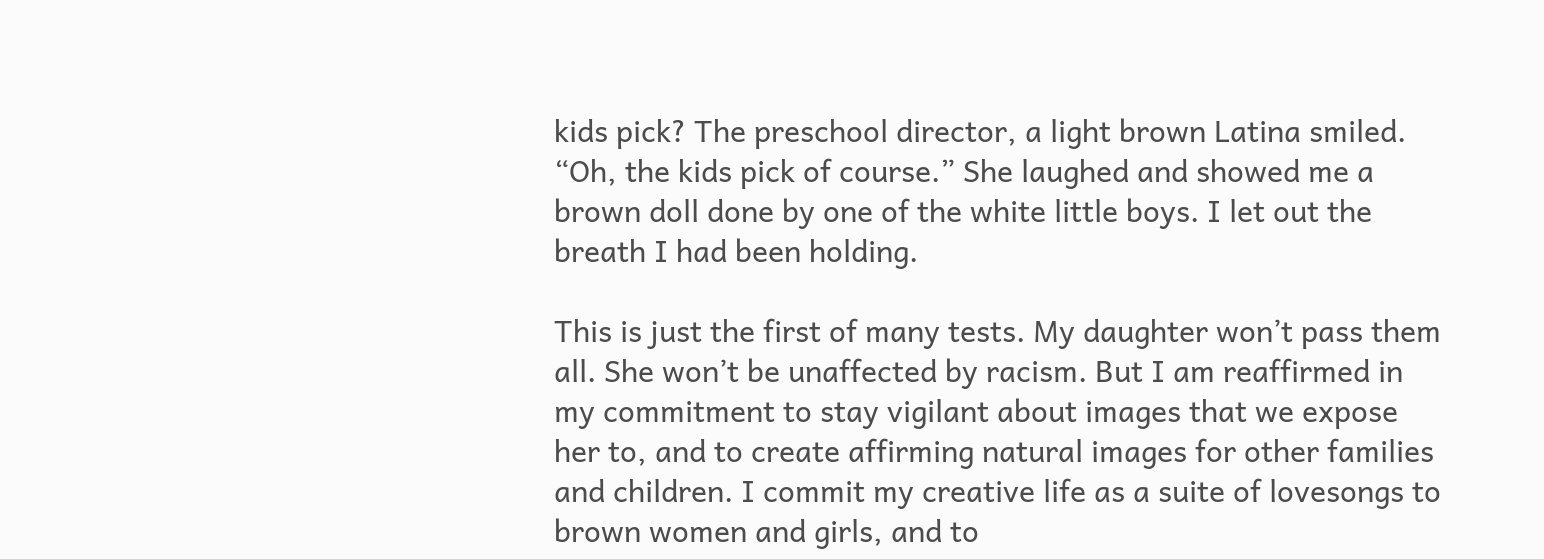kids pick? The preschool director, a light brown Latina smiled. “Oh, the kids pick of course.” She laughed and showed me a brown doll done by one of the white little boys. I let out the breath I had been holding.

This is just the first of many tests. My daughter won’t pass them all. She won’t be unaffected by racism. But I am reaffirmed in my commitment to stay vigilant about images that we expose her to, and to create affirming natural images for other families and children. I commit my creative life as a suite of lovesongs to brown women and girls, and to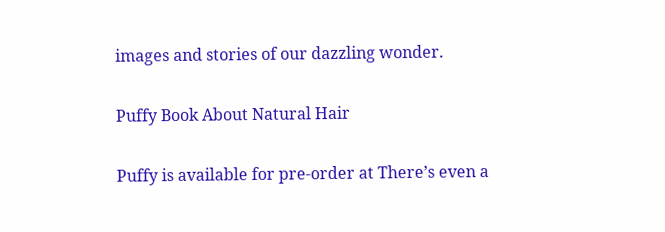images and stories of our dazzling wonder.

Puffy Book About Natural Hair

Puffy is available for pre-order at There’s even a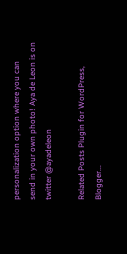personalization option where you can send in your own photo! Aya de Leon is on twitter @ayadeleon

Related Posts Plugin for WordPress, Blogger...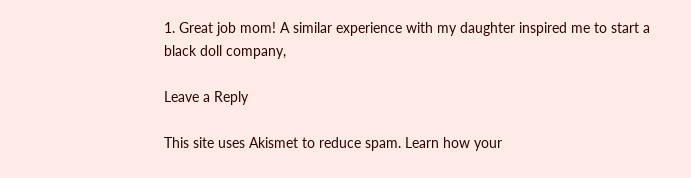1. Great job mom! A similar experience with my daughter inspired me to start a black doll company,

Leave a Reply

This site uses Akismet to reduce spam. Learn how your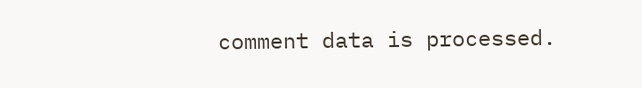comment data is processed.